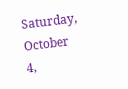Saturday, October 4,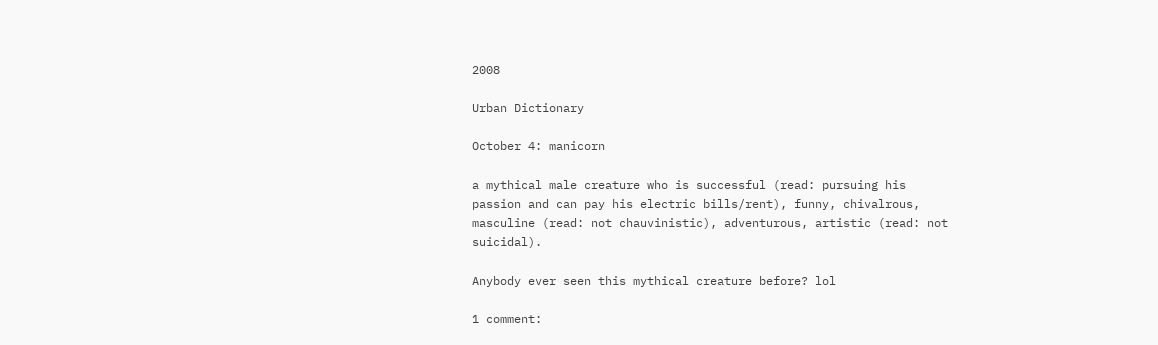2008

Urban Dictionary

October 4: manicorn

a mythical male creature who is successful (read: pursuing his passion and can pay his electric bills/rent), funny, chivalrous, masculine (read: not chauvinistic), adventurous, artistic (read: not suicidal).

Anybody ever seen this mythical creature before? lol

1 comment: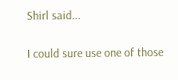Shirl said...

I could sure use one of those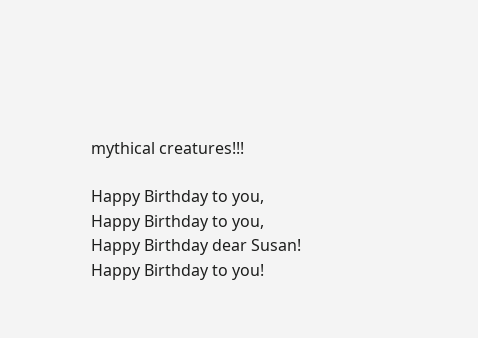mythical creatures!!!

Happy Birthday to you,
Happy Birthday to you,
Happy Birthday dear Susan!
Happy Birthday to you!